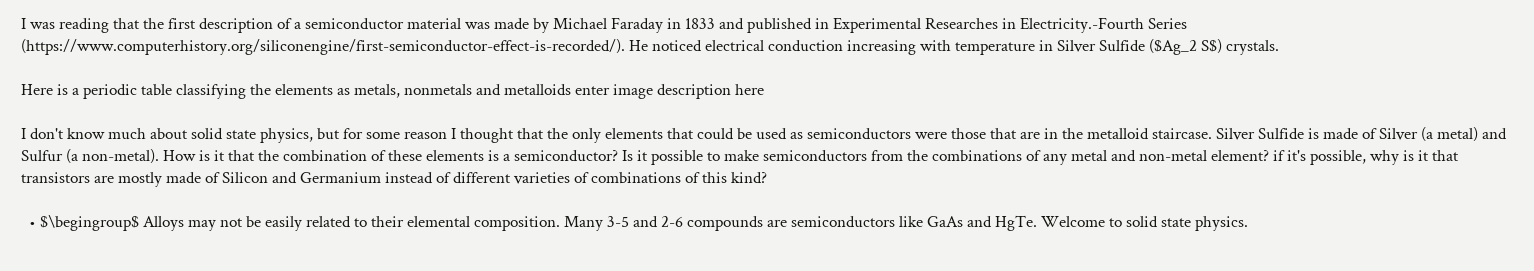I was reading that the first description of a semiconductor material was made by Michael Faraday in 1833 and published in Experimental Researches in Electricity.-Fourth Series (https://www.computerhistory.org/siliconengine/first-semiconductor-effect-is-recorded/). He noticed electrical conduction increasing with temperature in Silver Sulfide ($Ag_2 S$) crystals.

Here is a periodic table classifying the elements as metals, nonmetals and metalloids enter image description here

I don't know much about solid state physics, but for some reason I thought that the only elements that could be used as semiconductors were those that are in the metalloid staircase. Silver Sulfide is made of Silver (a metal) and Sulfur (a non-metal). How is it that the combination of these elements is a semiconductor? Is it possible to make semiconductors from the combinations of any metal and non-metal element? if it's possible, why is it that transistors are mostly made of Silicon and Germanium instead of different varieties of combinations of this kind?

  • $\begingroup$ Alloys may not be easily related to their elemental composition. Many 3-5 and 2-6 compounds are semiconductors like GaAs and HgTe. Welcome to solid state physics.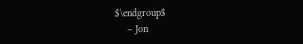$\endgroup$
    – Jon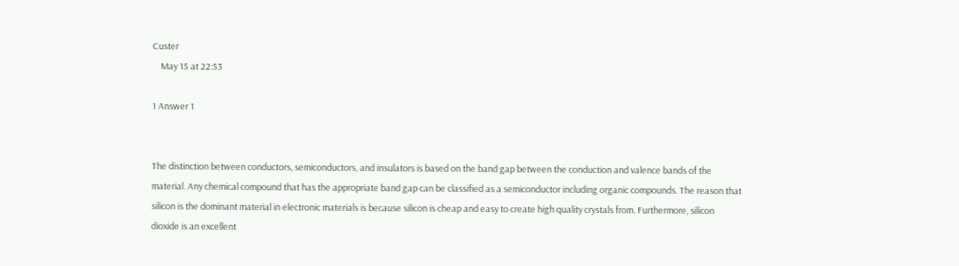Custer
    May 15 at 22:53

1 Answer 1


The distinction between conductors, semiconductors, and insulators is based on the band gap between the conduction and valence bands of the material. Any chemical compound that has the appropriate band gap can be classified as a semiconductor including organic compounds. The reason that silicon is the dominant material in electronic materials is because silicon is cheap and easy to create high quality crystals from. Furthermore, silicon dioxide is an excellent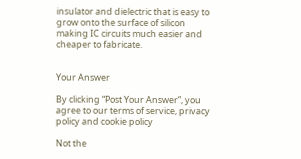insulator and dielectric that is easy to grow onto the surface of silicon making IC circuits much easier and cheaper to fabricate.


Your Answer

By clicking “Post Your Answer”, you agree to our terms of service, privacy policy and cookie policy

Not the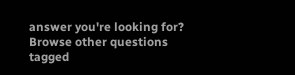answer you're looking for? Browse other questions tagged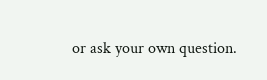or ask your own question.